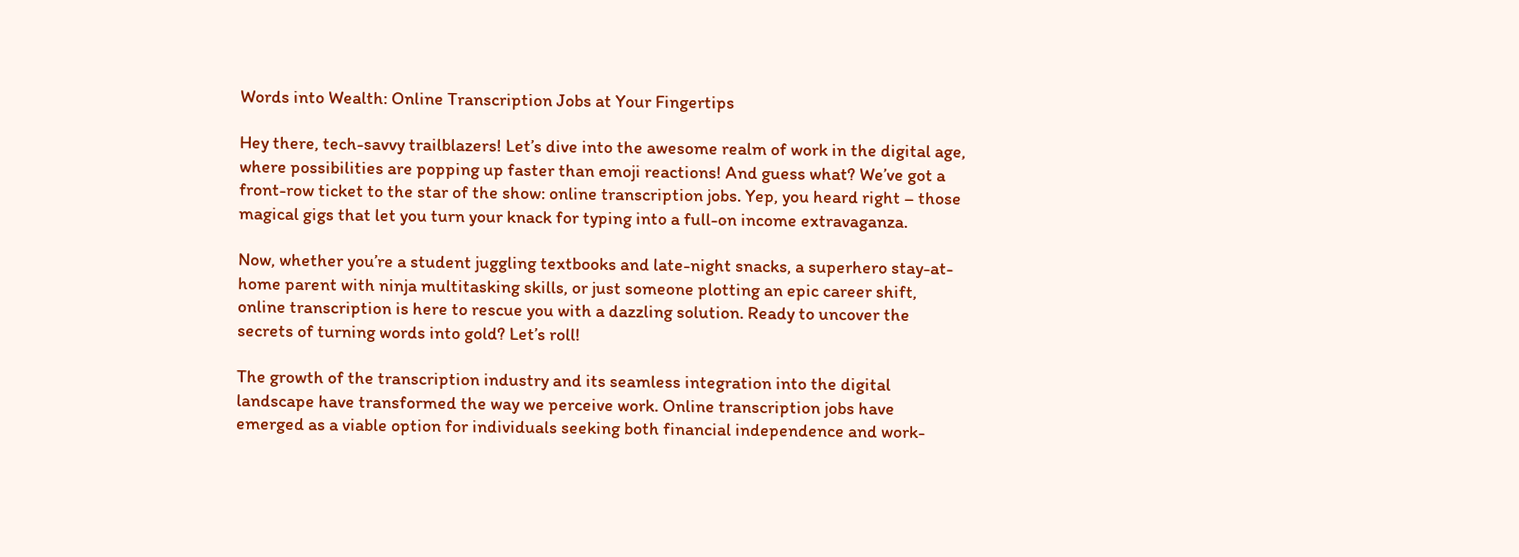Words into Wealth: Online Transcription Jobs at Your Fingertips

Hey there, tech-savvy trailblazers! Let’s dive into the awesome realm of work in the digital age, where possibilities are popping up faster than emoji reactions! And guess what? We’ve got a front-row ticket to the star of the show: online transcription jobs. Yep, you heard right – those magical gigs that let you turn your knack for typing into a full-on income extravaganza.

Now, whether you’re a student juggling textbooks and late-night snacks, a superhero stay-at-home parent with ninja multitasking skills, or just someone plotting an epic career shift, online transcription is here to rescue you with a dazzling solution. Ready to uncover the secrets of turning words into gold? Let’s roll!

The growth of the transcription industry and its seamless integration into the digital landscape have transformed the way we perceive work. Online transcription jobs have emerged as a viable option for individuals seeking both financial independence and work-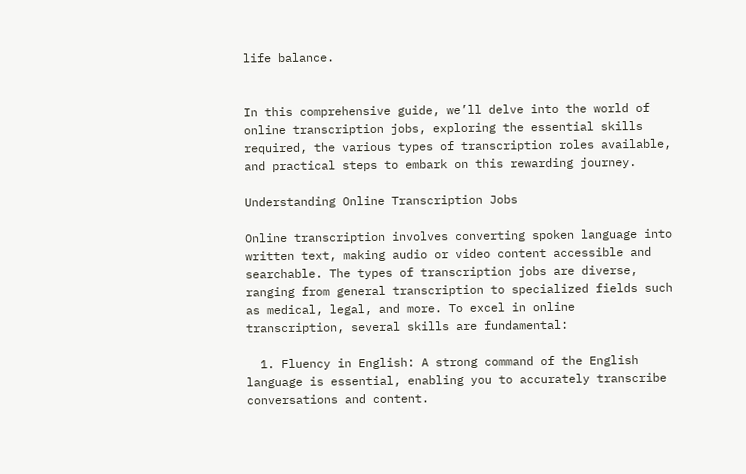life balance.


In this comprehensive guide, we’ll delve into the world of online transcription jobs, exploring the essential skills required, the various types of transcription roles available, and practical steps to embark on this rewarding journey.

Understanding Online Transcription Jobs

Online transcription involves converting spoken language into written text, making audio or video content accessible and searchable. The types of transcription jobs are diverse, ranging from general transcription to specialized fields such as medical, legal, and more. To excel in online transcription, several skills are fundamental:

  1. Fluency in English: A strong command of the English language is essential, enabling you to accurately transcribe conversations and content.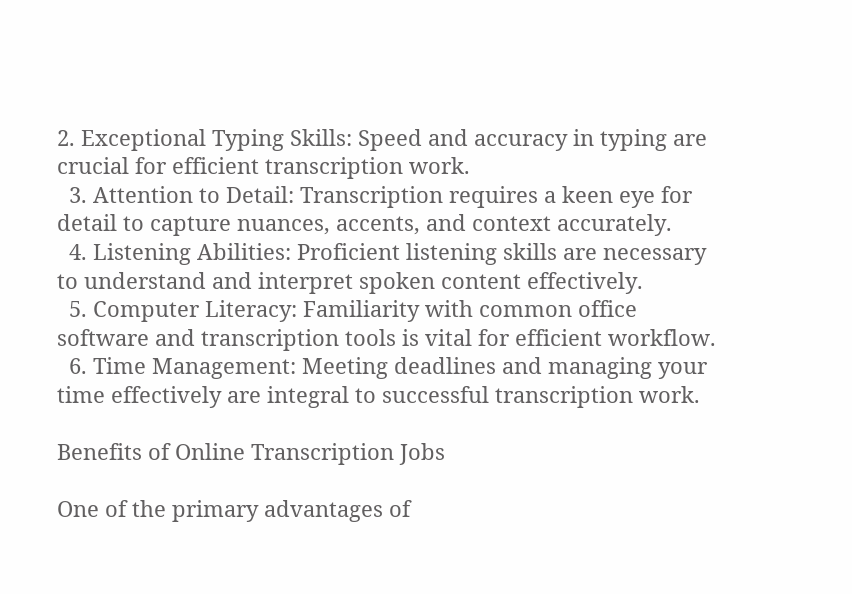2. Exceptional Typing Skills: Speed and accuracy in typing are crucial for efficient transcription work.
  3. Attention to Detail: Transcription requires a keen eye for detail to capture nuances, accents, and context accurately.
  4. Listening Abilities: Proficient listening skills are necessary to understand and interpret spoken content effectively.
  5. Computer Literacy: Familiarity with common office software and transcription tools is vital for efficient workflow.
  6. Time Management: Meeting deadlines and managing your time effectively are integral to successful transcription work.

Benefits of Online Transcription Jobs

One of the primary advantages of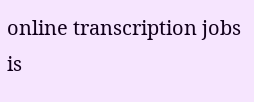online transcription jobs is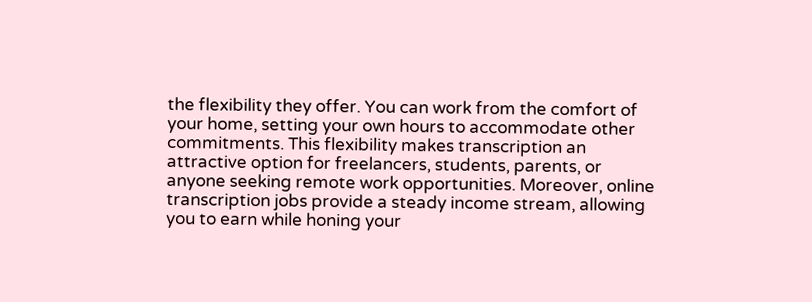the flexibility they offer. You can work from the comfort of your home, setting your own hours to accommodate other commitments. This flexibility makes transcription an attractive option for freelancers, students, parents, or anyone seeking remote work opportunities. Moreover, online transcription jobs provide a steady income stream, allowing you to earn while honing your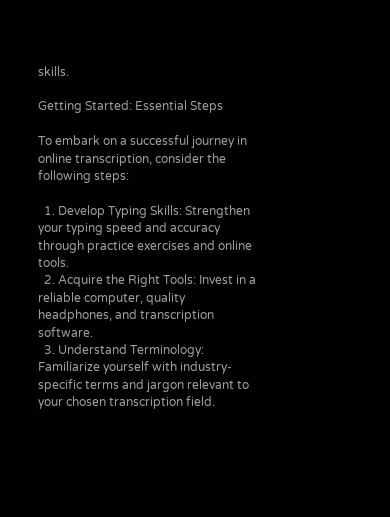skills.

Getting Started: Essential Steps

To embark on a successful journey in online transcription, consider the following steps:

  1. Develop Typing Skills: Strengthen your typing speed and accuracy through practice exercises and online tools.
  2. Acquire the Right Tools: Invest in a reliable computer, quality headphones, and transcription software.
  3. Understand Terminology: Familiarize yourself with industry-specific terms and jargon relevant to your chosen transcription field.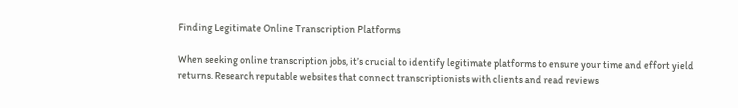Finding Legitimate Online Transcription Platforms

When seeking online transcription jobs, it’s crucial to identify legitimate platforms to ensure your time and effort yield returns. Research reputable websites that connect transcriptionists with clients and read reviews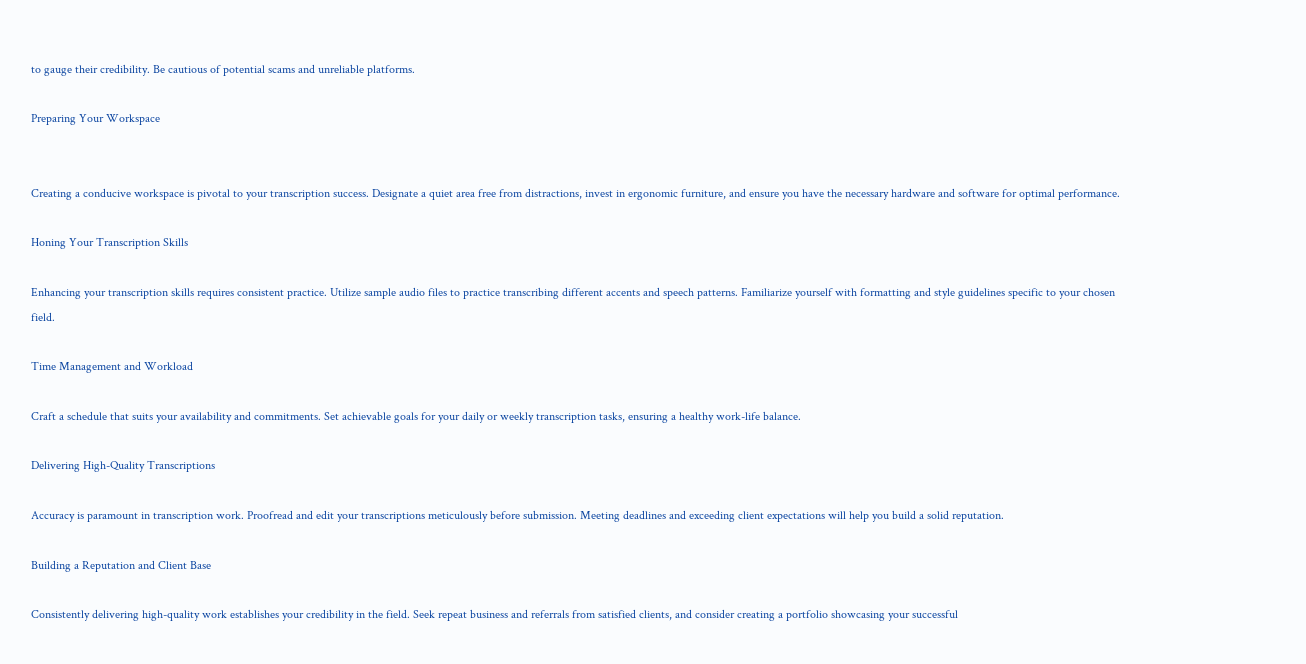to gauge their credibility. Be cautious of potential scams and unreliable platforms.

Preparing Your Workspace


Creating a conducive workspace is pivotal to your transcription success. Designate a quiet area free from distractions, invest in ergonomic furniture, and ensure you have the necessary hardware and software for optimal performance.

Honing Your Transcription Skills

Enhancing your transcription skills requires consistent practice. Utilize sample audio files to practice transcribing different accents and speech patterns. Familiarize yourself with formatting and style guidelines specific to your chosen field.

Time Management and Workload

Craft a schedule that suits your availability and commitments. Set achievable goals for your daily or weekly transcription tasks, ensuring a healthy work-life balance.

Delivering High-Quality Transcriptions

Accuracy is paramount in transcription work. Proofread and edit your transcriptions meticulously before submission. Meeting deadlines and exceeding client expectations will help you build a solid reputation.

Building a Reputation and Client Base

Consistently delivering high-quality work establishes your credibility in the field. Seek repeat business and referrals from satisfied clients, and consider creating a portfolio showcasing your successful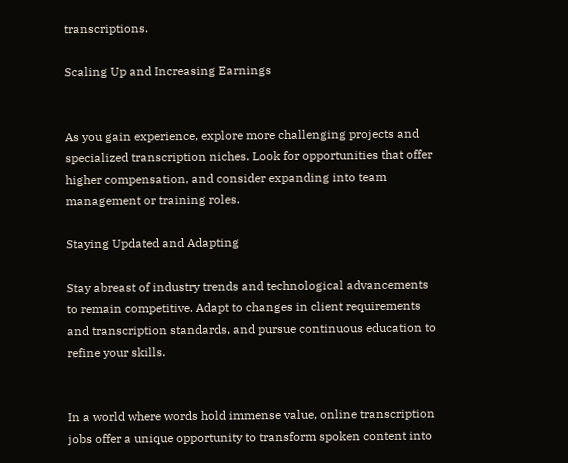transcriptions.

Scaling Up and Increasing Earnings


As you gain experience, explore more challenging projects and specialized transcription niches. Look for opportunities that offer higher compensation, and consider expanding into team management or training roles.

Staying Updated and Adapting

Stay abreast of industry trends and technological advancements to remain competitive. Adapt to changes in client requirements and transcription standards, and pursue continuous education to refine your skills.


In a world where words hold immense value, online transcription jobs offer a unique opportunity to transform spoken content into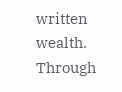written wealth. Through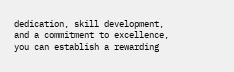dedication, skill development, and a commitment to excellence, you can establish a rewarding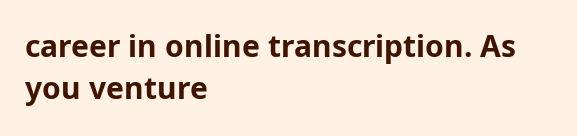career in online transcription. As you venture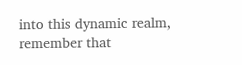into this dynamic realm, remember that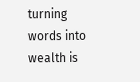turning words into wealth is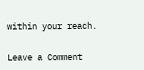within your reach.

Leave a Comment